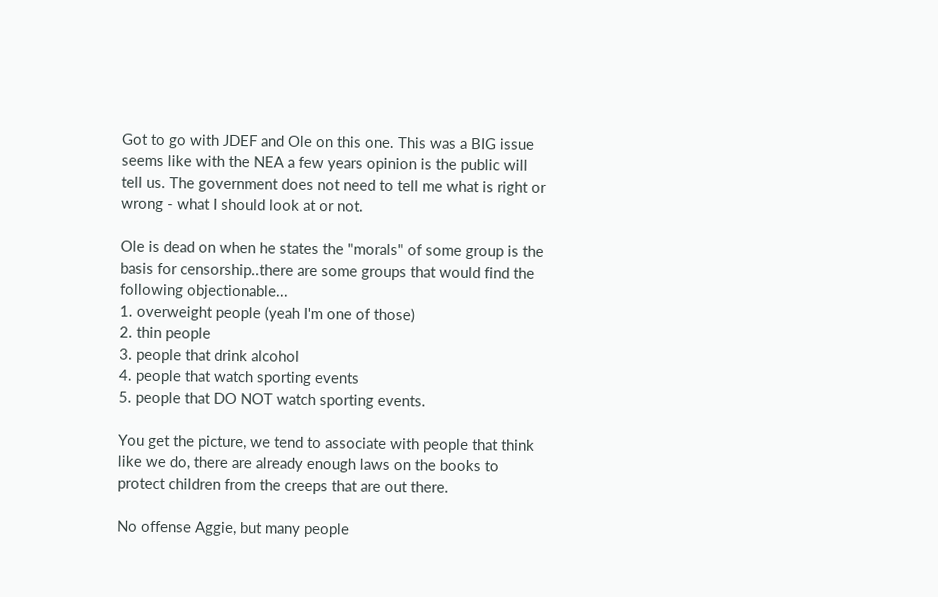Got to go with JDEF and Ole on this one. This was a BIG issue seems like with the NEA a few years opinion is the public will tell us. The government does not need to tell me what is right or wrong - what I should look at or not.

Ole is dead on when he states the "morals" of some group is the basis for censorship..there are some groups that would find the following objectionable...
1. overweight people (yeah I'm one of those)
2. thin people
3. people that drink alcohol
4. people that watch sporting events
5. people that DO NOT watch sporting events.

You get the picture, we tend to associate with people that think like we do, there are already enough laws on the books to protect children from the creeps that are out there.

No offense Aggie, but many people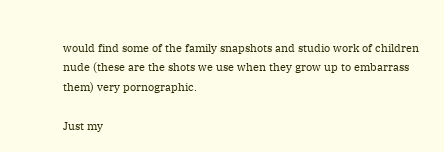would find some of the family snapshots and studio work of children nude (these are the shots we use when they grow up to embarrass them) very pornographic.

Just my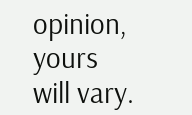opinion, yours will vary.